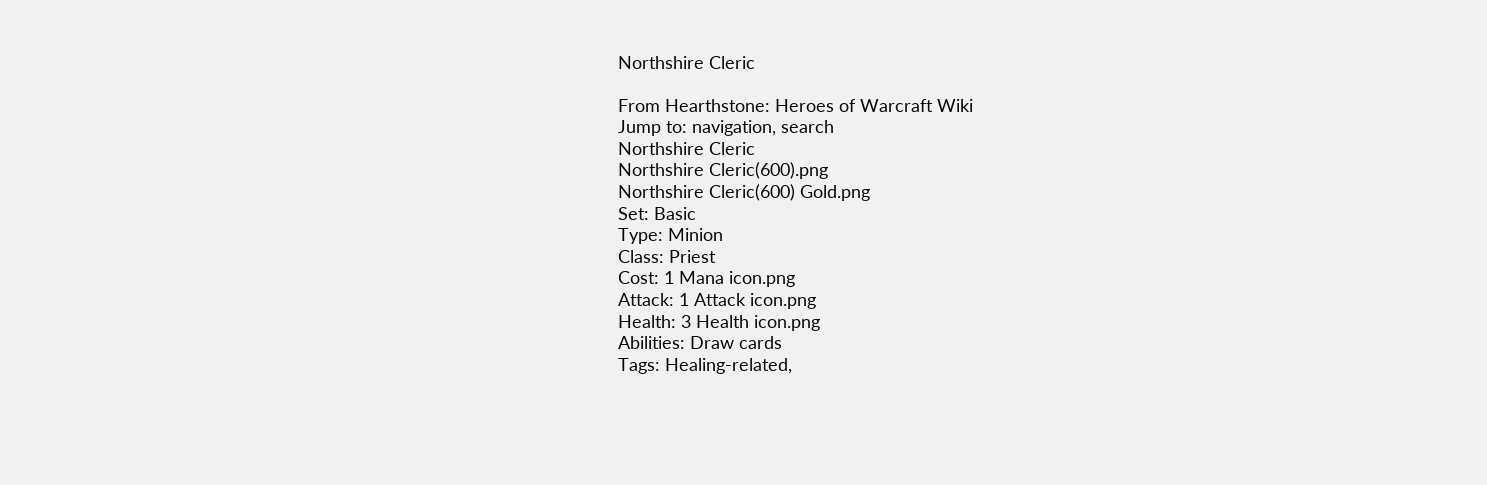Northshire Cleric

From Hearthstone: Heroes of Warcraft Wiki
Jump to: navigation, search
Northshire Cleric
Northshire Cleric(600).png
Northshire Cleric(600) Gold.png
Set: Basic
Type: Minion
Class: Priest
Cost: 1 Mana icon.png
Attack: 1 Attack icon.png
Health: 3 Health icon.png
Abilities: Draw cards
Tags: Healing-related,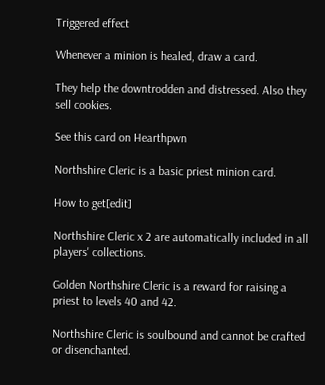Triggered effect

Whenever a minion is healed, draw a card.

They help the downtrodden and distressed. Also they sell cookies.

See this card on Hearthpwn

Northshire Cleric is a basic priest minion card.

How to get[edit]

Northshire Cleric x 2 are automatically included in all players' collections.

Golden Northshire Cleric is a reward for raising a priest to levels 40 and 42.

Northshire Cleric is soulbound and cannot be crafted or disenchanted.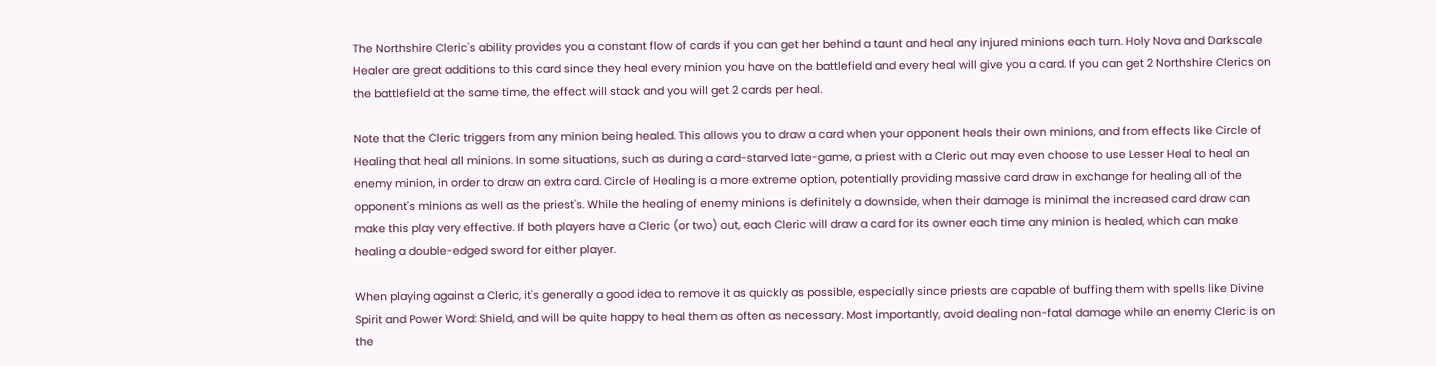The Northshire Cleric's ability provides you a constant flow of cards if you can get her behind a taunt and heal any injured minions each turn. Holy Nova and Darkscale Healer are great additions to this card since they heal every minion you have on the battlefield and every heal will give you a card. If you can get 2 Northshire Clerics on the battlefield at the same time, the effect will stack and you will get 2 cards per heal.

Note that the Cleric triggers from any minion being healed. This allows you to draw a card when your opponent heals their own minions, and from effects like Circle of Healing that heal all minions. In some situations, such as during a card-starved late-game, a priest with a Cleric out may even choose to use Lesser Heal to heal an enemy minion, in order to draw an extra card. Circle of Healing is a more extreme option, potentially providing massive card draw in exchange for healing all of the opponent's minions as well as the priest's. While the healing of enemy minions is definitely a downside, when their damage is minimal the increased card draw can make this play very effective. If both players have a Cleric (or two) out, each Cleric will draw a card for its owner each time any minion is healed, which can make healing a double-edged sword for either player.

When playing against a Cleric, it's generally a good idea to remove it as quickly as possible, especially since priests are capable of buffing them with spells like Divine Spirit and Power Word: Shield, and will be quite happy to heal them as often as necessary. Most importantly, avoid dealing non-fatal damage while an enemy Cleric is on the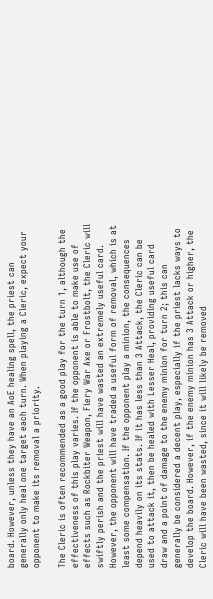board. However, unless they have an AoE healing spell, the priest can generally only heal one target each turn. When playing a Cleric, expect your opponent to make its removal a priority.

The Cleric is often recommended as a good play for the turn 1, although the effectiveness of this play varies. If the opponent is able to make use of effects such as Rockbiter Weapon, Fiery War Axe or Frostbolt, the Cleric will swiftly perish and the priest will have wasted an extremely useful card. However, the opponent will have traded a useful form of removal, which is at least some compensation. If the opponent play a minion, the consequences depend heavily on its stats. If it has less than 3 Attack, the Cleric can be used to attack it, then be healed with Lesser Heal, providing useful card draw and a point of damage to the enemy minion for turn 2; this can generally be considered a decent play, especially if the priest lacks ways to develop the board. However, if the enemy minion has 3 Attack or higher, the Cleric will have been wasted, since it will likely be removed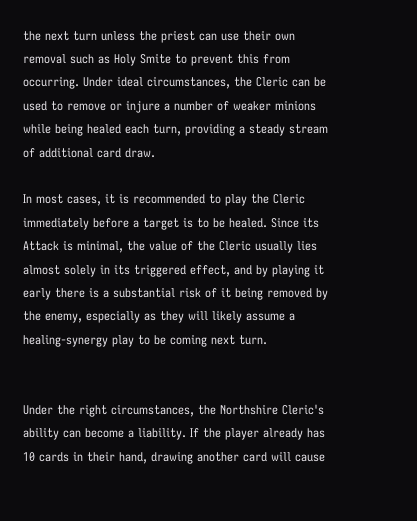the next turn unless the priest can use their own removal such as Holy Smite to prevent this from occurring. Under ideal circumstances, the Cleric can be used to remove or injure a number of weaker minions while being healed each turn, providing a steady stream of additional card draw.

In most cases, it is recommended to play the Cleric immediately before a target is to be healed. Since its Attack is minimal, the value of the Cleric usually lies almost solely in its triggered effect, and by playing it early there is a substantial risk of it being removed by the enemy, especially as they will likely assume a healing-synergy play to be coming next turn.


Under the right circumstances, the Northshire Cleric's ability can become a liability. If the player already has 10 cards in their hand, drawing another card will cause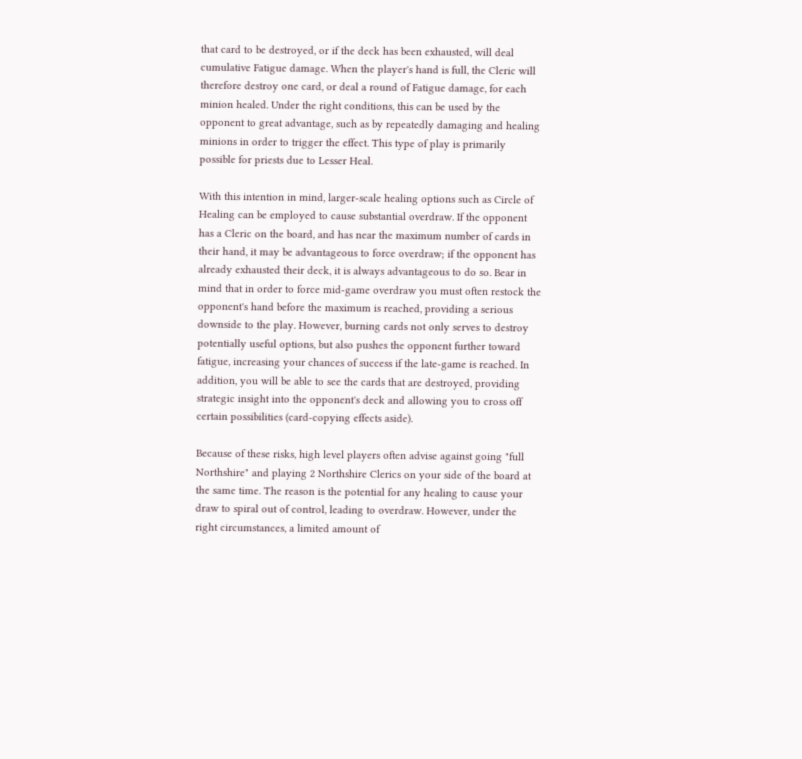that card to be destroyed, or if the deck has been exhausted, will deal cumulative Fatigue damage. When the player's hand is full, the Cleric will therefore destroy one card, or deal a round of Fatigue damage, for each minion healed. Under the right conditions, this can be used by the opponent to great advantage, such as by repeatedly damaging and healing minions in order to trigger the effect. This type of play is primarily possible for priests due to Lesser Heal.

With this intention in mind, larger-scale healing options such as Circle of Healing can be employed to cause substantial overdraw. If the opponent has a Cleric on the board, and has near the maximum number of cards in their hand, it may be advantageous to force overdraw; if the opponent has already exhausted their deck, it is always advantageous to do so. Bear in mind that in order to force mid-game overdraw you must often restock the opponent's hand before the maximum is reached, providing a serious downside to the play. However, burning cards not only serves to destroy potentially useful options, but also pushes the opponent further toward fatigue, increasing your chances of success if the late-game is reached. In addition, you will be able to see the cards that are destroyed, providing strategic insight into the opponent's deck and allowing you to cross off certain possibilities (card-copying effects aside).

Because of these risks, high level players often advise against going "full Northshire" and playing 2 Northshire Clerics on your side of the board at the same time. The reason is the potential for any healing to cause your draw to spiral out of control, leading to overdraw. However, under the right circumstances, a limited amount of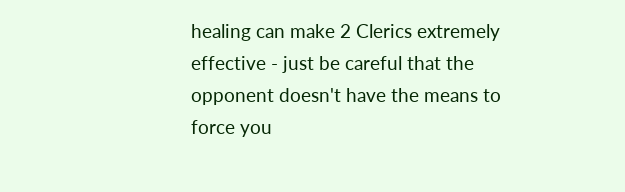healing can make 2 Clerics extremely effective - just be careful that the opponent doesn't have the means to force you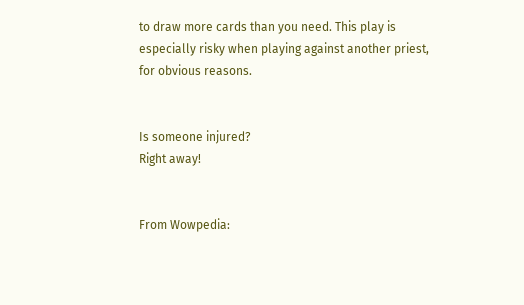to draw more cards than you need. This play is especially risky when playing against another priest, for obvious reasons.


Is someone injured?
Right away!


From Wowpedia: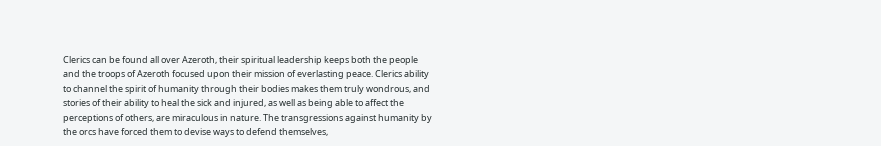Clerics can be found all over Azeroth, their spiritual leadership keeps both the people and the troops of Azeroth focused upon their mission of everlasting peace. Clerics ability to channel the spirit of humanity through their bodies makes them truly wondrous, and stories of their ability to heal the sick and injured, as well as being able to affect the perceptions of others, are miraculous in nature. The transgressions against humanity by the orcs have forced them to devise ways to defend themselves,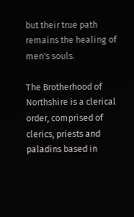but their true path remains the healing of men's souls.

The Brotherhood of Northshire is a clerical order, comprised of clerics, priests and paladins based in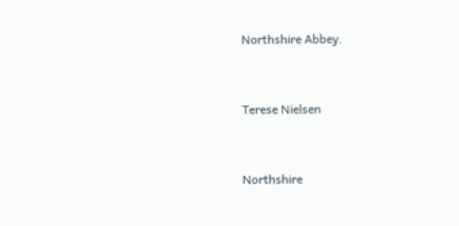Northshire Abbey.


Terese Nielsen


Northshire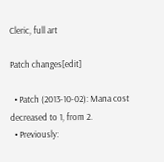Cleric, full art

Patch changes[edit]

  • Patch (2013-10-02): Mana cost decreased to 1, from 2.
  • Previously: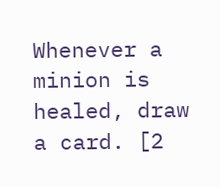Whenever a minion is healed, draw a card. [2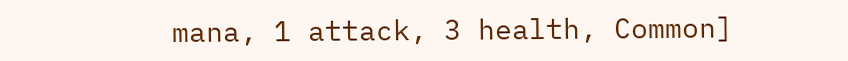mana, 1 attack, 3 health, Common]